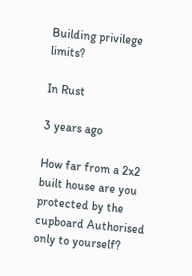Building privilege limits?

In Rust

3 years ago

How far from a 2x2 built house are you protected by the cupboard Authorised only to yourself?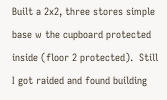Built a 2x2, three stores simple base w the cupboard protected  inside (floor 2 protected).  Still I got raided and found building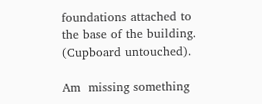foundations attached to the base of the building. (Cupboard untouched).

Am  missing something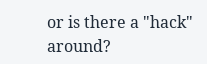or is there a "hack" around?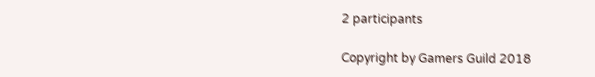2 participants

Copyright by Gamers Guild 2018